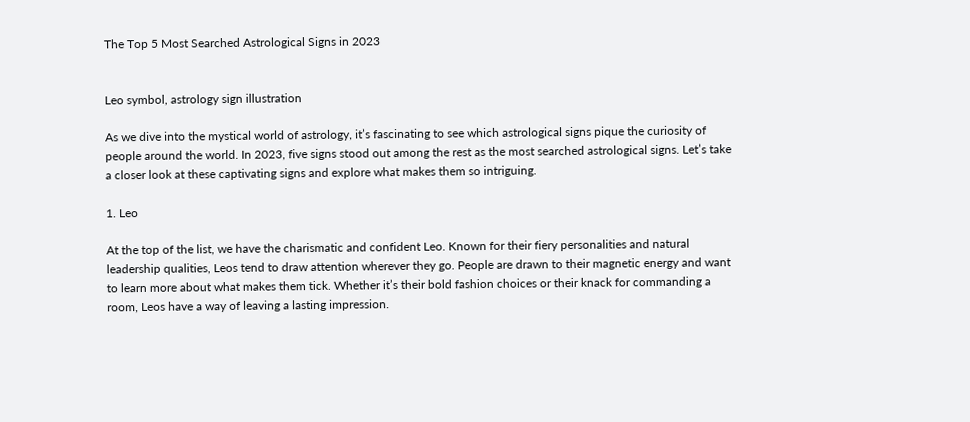The Top 5 Most Searched Astrological Signs in 2023


Leo symbol, astrology sign illustration

As we dive into the mystical world of astrology, it’s fascinating to see which astrological signs pique the curiosity of people around the world. In 2023, five signs stood out among the rest as the most searched astrological signs. Let’s take a closer look at these captivating signs and explore what makes them so intriguing.

1. Leo

At the top of the list, we have the charismatic and confident Leo. Known for their fiery personalities and natural leadership qualities, Leos tend to draw attention wherever they go. People are drawn to their magnetic energy and want to learn more about what makes them tick. Whether it’s their bold fashion choices or their knack for commanding a room, Leos have a way of leaving a lasting impression.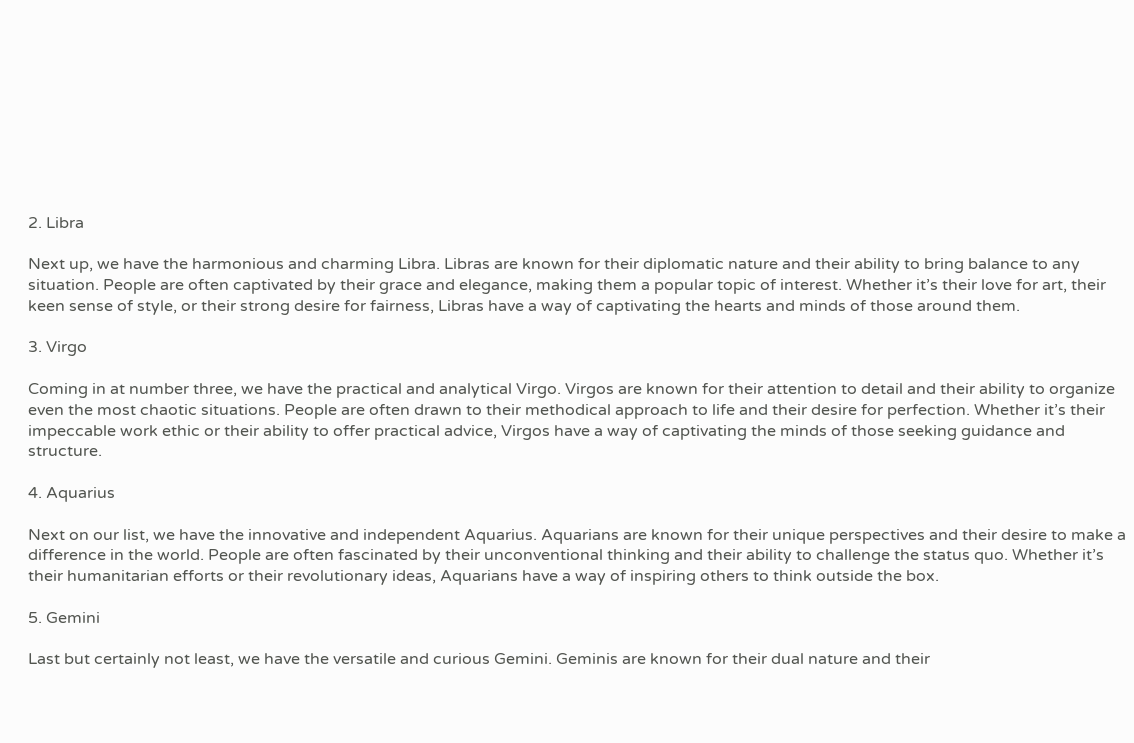2. Libra

Next up, we have the harmonious and charming Libra. Libras are known for their diplomatic nature and their ability to bring balance to any situation. People are often captivated by their grace and elegance, making them a popular topic of interest. Whether it’s their love for art, their keen sense of style, or their strong desire for fairness, Libras have a way of captivating the hearts and minds of those around them.

3. Virgo

Coming in at number three, we have the practical and analytical Virgo. Virgos are known for their attention to detail and their ability to organize even the most chaotic situations. People are often drawn to their methodical approach to life and their desire for perfection. Whether it’s their impeccable work ethic or their ability to offer practical advice, Virgos have a way of captivating the minds of those seeking guidance and structure.

4. Aquarius

Next on our list, we have the innovative and independent Aquarius. Aquarians are known for their unique perspectives and their desire to make a difference in the world. People are often fascinated by their unconventional thinking and their ability to challenge the status quo. Whether it’s their humanitarian efforts or their revolutionary ideas, Aquarians have a way of inspiring others to think outside the box.

5. Gemini

Last but certainly not least, we have the versatile and curious Gemini. Geminis are known for their dual nature and their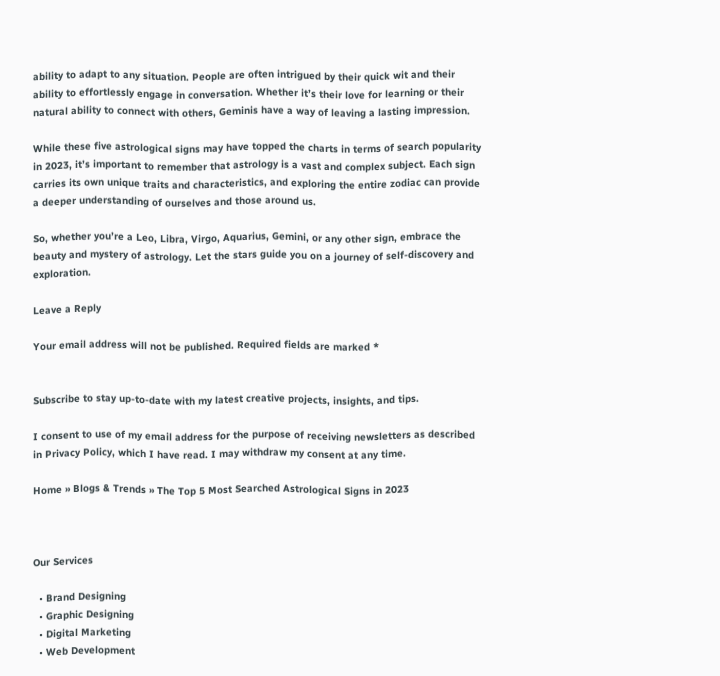ability to adapt to any situation. People are often intrigued by their quick wit and their ability to effortlessly engage in conversation. Whether it’s their love for learning or their natural ability to connect with others, Geminis have a way of leaving a lasting impression.

While these five astrological signs may have topped the charts in terms of search popularity in 2023, it’s important to remember that astrology is a vast and complex subject. Each sign carries its own unique traits and characteristics, and exploring the entire zodiac can provide a deeper understanding of ourselves and those around us.

So, whether you’re a Leo, Libra, Virgo, Aquarius, Gemini, or any other sign, embrace the beauty and mystery of astrology. Let the stars guide you on a journey of self-discovery and exploration.

Leave a Reply

Your email address will not be published. Required fields are marked *


Subscribe to stay up-to-date with my latest creative projects, insights, and tips.

I consent to use of my email address for the purpose of receiving newsletters as described in Privacy Policy, which I have read. I may withdraw my consent at any time.

Home » Blogs & Trends » The Top 5 Most Searched Astrological Signs in 2023



Our Services

  • Brand Designing
  • Graphic Designing
  • Digital Marketing
  • Web Development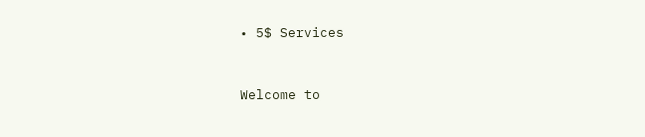• 5$ Services


Welcome to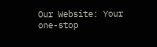Our Website: Your one-stop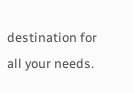destination for all your needs.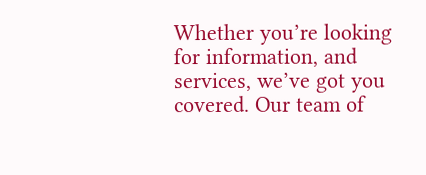Whether you’re looking for information, and services, we’ve got you covered. Our team of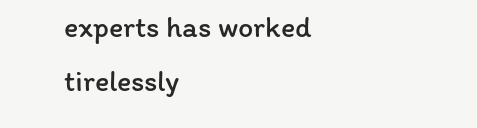experts has worked tirelessly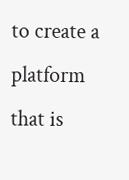to create a platform that is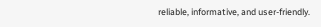reliable, informative, and user-friendly.